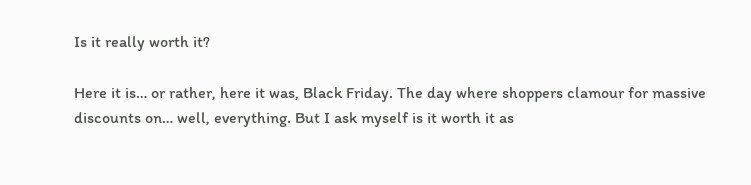Is it really worth it?

Here it is… or rather, here it was, Black Friday. The day where shoppers clamour for massive discounts on… well, everything. But I ask myself is it worth it as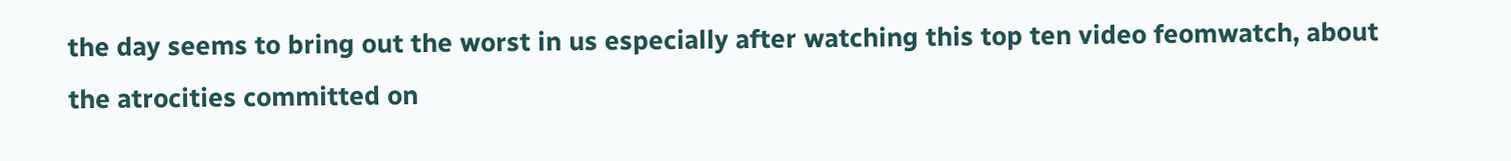the day seems to bring out the worst in us especially after watching this top ten video feomwatch, about the atrocities committed on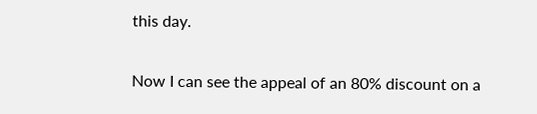this day.

Now I can see the appeal of an 80% discount on a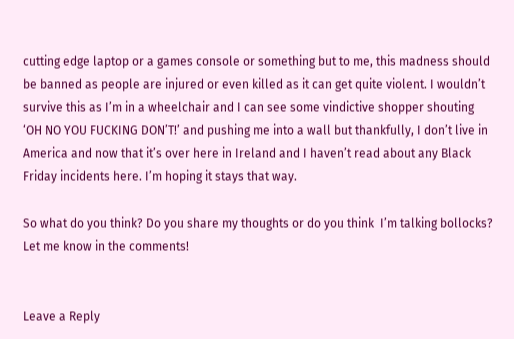cutting edge laptop or a games console or something but to me, this madness should be banned as people are injured or even killed as it can get quite violent. I wouldn’t survive this as I’m in a wheelchair and I can see some vindictive shopper shouting ‘OH NO YOU FUCKING DON’T!’ and pushing me into a wall but thankfully, I don’t live in America and now that it’s over here in Ireland and I haven’t read about any Black Friday incidents here. I’m hoping it stays that way.

So what do you think? Do you share my thoughts or do you think  I’m talking bollocks? Let me know in the comments!


Leave a Reply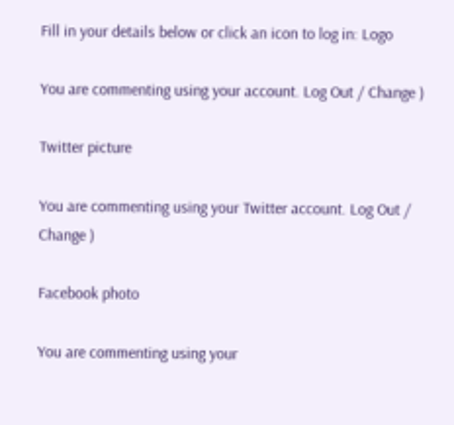Fill in your details below or click an icon to log in: Logo

You are commenting using your account. Log Out / Change )

Twitter picture

You are commenting using your Twitter account. Log Out / Change )

Facebook photo

You are commenting using your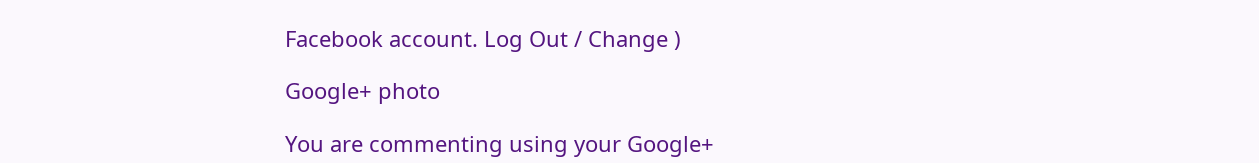Facebook account. Log Out / Change )

Google+ photo

You are commenting using your Google+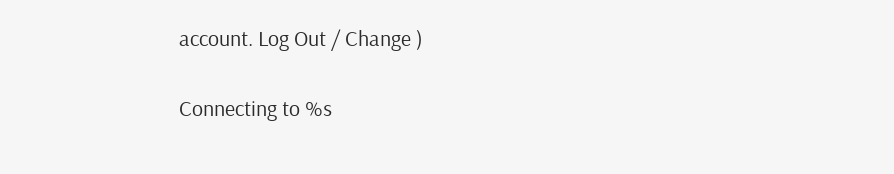account. Log Out / Change )

Connecting to %s